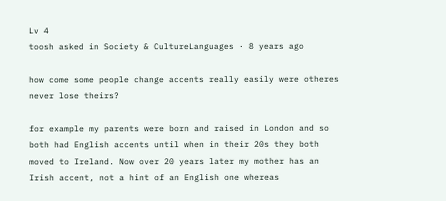Lv 4
toosh asked in Society & CultureLanguages · 8 years ago

how come some people change accents really easily were otheres never lose theirs?

for example my parents were born and raised in London and so both had English accents until when in their 20s they both moved to Ireland. Now over 20 years later my mother has an Irish accent, not a hint of an English one whereas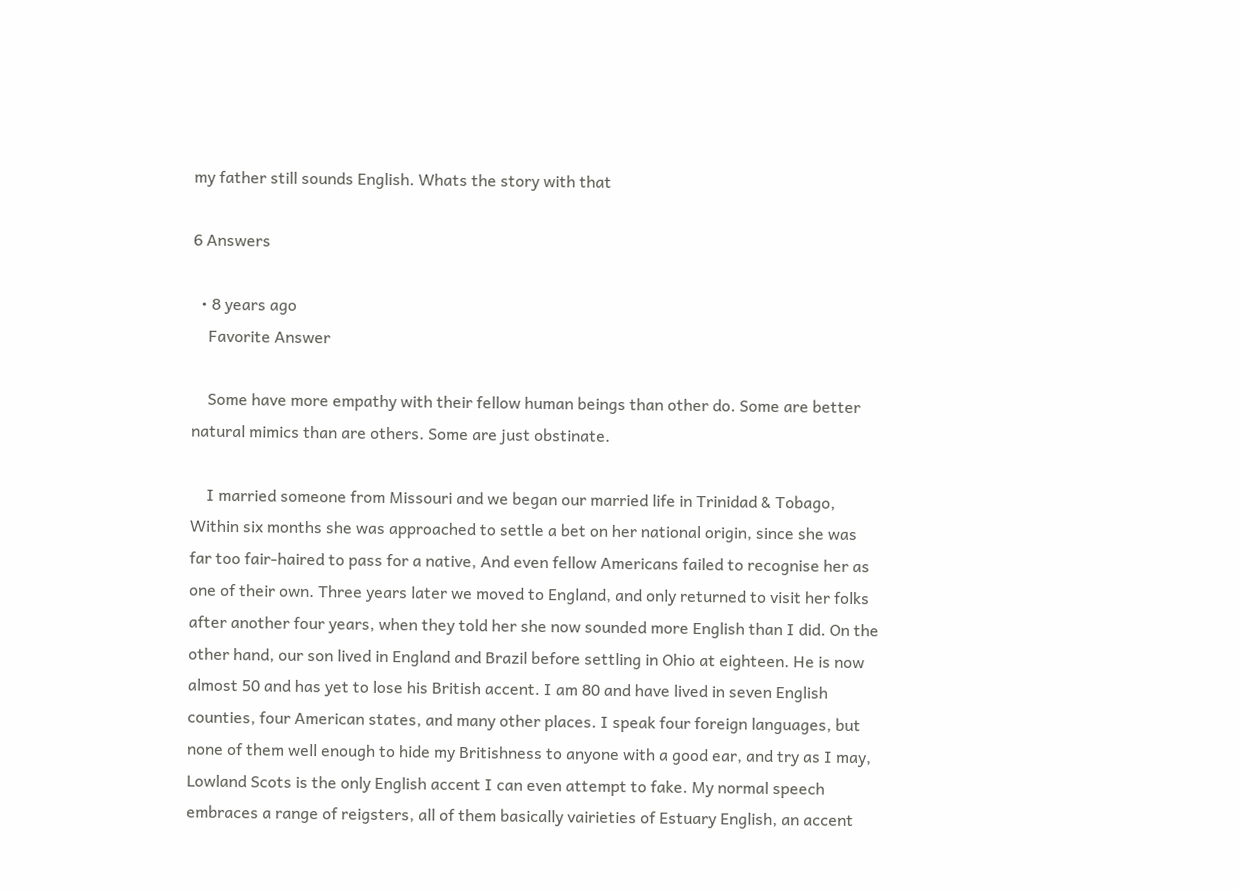my father still sounds English. Whats the story with that

6 Answers

  • 8 years ago
    Favorite Answer

    Some have more empathy with their fellow human beings than other do. Some are better natural mimics than are others. Some are just obstinate.

    I married someone from Missouri and we began our married life in Trinidad & Tobago, Within six months she was approached to settle a bet on her national origin, since she was far too fair-haired to pass for a native, And even fellow Americans failed to recognise her as one of their own. Three years later we moved to England, and only returned to visit her folks after another four years, when they told her she now sounded more English than I did. On the other hand, our son lived in England and Brazil before settling in Ohio at eighteen. He is now almost 50 and has yet to lose his British accent. I am 80 and have lived in seven English counties, four American states, and many other places. I speak four foreign languages, but none of them well enough to hide my Britishness to anyone with a good ear, and try as I may, Lowland Scots is the only English accent I can even attempt to fake. My normal speech embraces a range of reigsters, all of them basically vairieties of Estuary English, an accent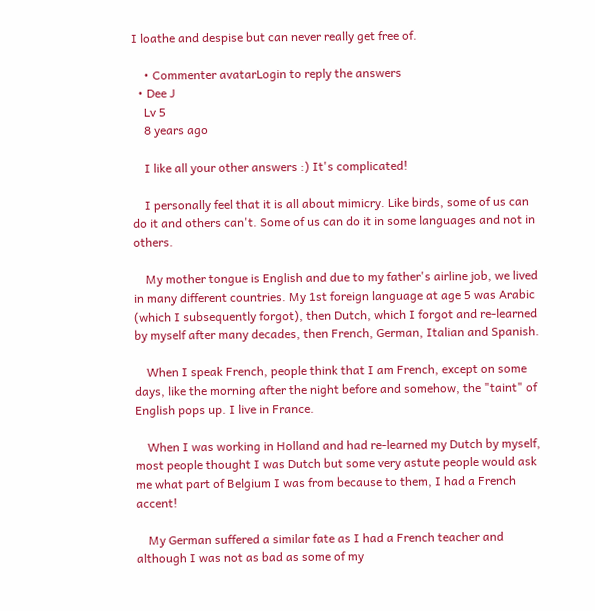I loathe and despise but can never really get free of.

    • Commenter avatarLogin to reply the answers
  • Dee J
    Lv 5
    8 years ago

    I like all your other answers :) It's complicated!

    I personally feel that it is all about mimicry. Like birds, some of us can do it and others can't. Some of us can do it in some languages and not in others.

    My mother tongue is English and due to my father's airline job, we lived in many different countries. My 1st foreign language at age 5 was Arabic (which I subsequently forgot), then Dutch, which I forgot and re-learned by myself after many decades, then French, German, Italian and Spanish.

    When I speak French, people think that I am French, except on some days, like the morning after the night before and somehow, the "taint" of English pops up. I live in France.

    When I was working in Holland and had re-learned my Dutch by myself, most people thought I was Dutch but some very astute people would ask me what part of Belgium I was from because to them, I had a French accent!

    My German suffered a similar fate as I had a French teacher and although I was not as bad as some of my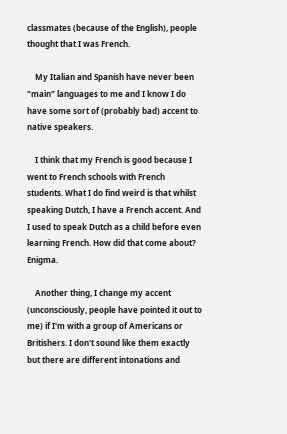classmates (because of the English), people thought that I was French.

    My Italian and Spanish have never been "main" languages to me and I know I do have some sort of (probably bad) accent to native speakers.

    I think that my French is good because I went to French schools with French students. What I do find weird is that whilst speaking Dutch, I have a French accent. And I used to speak Dutch as a child before even learning French. How did that come about? Enigma.

    Another thing, I change my accent (unconsciously, people have pointed it out to me) if I'm with a group of Americans or Britishers. I don't sound like them exactly but there are different intonations and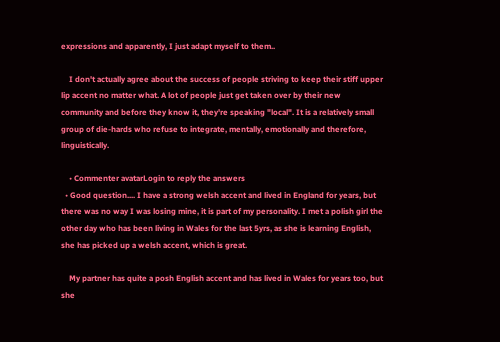expressions and apparently, I just adapt myself to them..

    I don't actually agree about the success of people striving to keep their stiff upper lip accent no matter what. A lot of people just get taken over by their new community and before they know it, they're speaking "local". It is a relatively small group of die-hards who refuse to integrate, mentally, emotionally and therefore, linguistically.

    • Commenter avatarLogin to reply the answers
  • Good question.... I have a strong welsh accent and lived in England for years, but there was no way I was losing mine, it is part of my personality. I met a polish girl the other day who has been living in Wales for the last 5yrs, as she is learning English, she has picked up a welsh accent, which is great.

    My partner has quite a posh English accent and has lived in Wales for years too, but she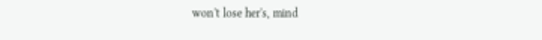won't lose her's, mind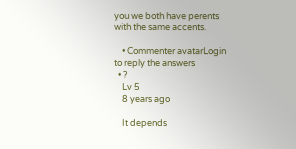you we both have perents with the same accents.

    • Commenter avatarLogin to reply the answers
  • ?
    Lv 5
    8 years ago

    It depends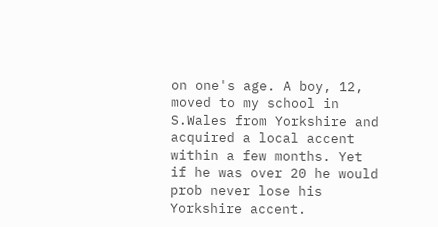on one's age. A boy, 12, moved to my school in S.Wales from Yorkshire and acquired a local accent within a few months. Yet if he was over 20 he would prob never lose his Yorkshire accent.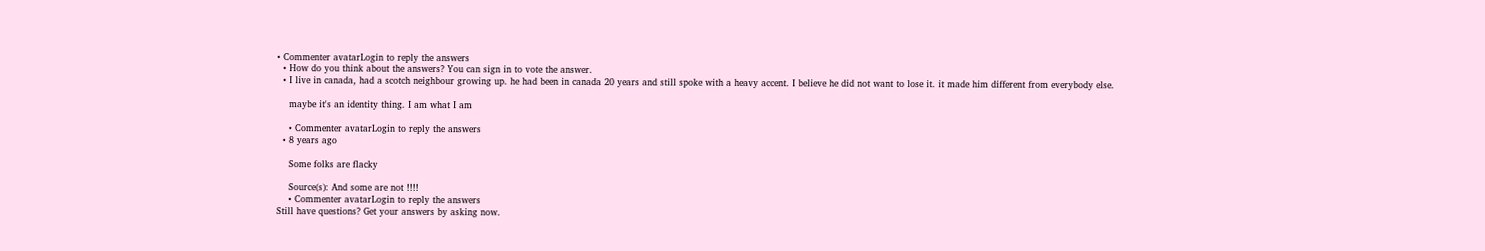• Commenter avatarLogin to reply the answers
  • How do you think about the answers? You can sign in to vote the answer.
  • I live in canada, had a scotch neighbour growing up. he had been in canada 20 years and still spoke with a heavy accent. I believe he did not want to lose it. it made him different from everybody else.

    maybe it's an identity thing. I am what I am

    • Commenter avatarLogin to reply the answers
  • 8 years ago

    Some folks are flacky

    Source(s): And some are not !!!!
    • Commenter avatarLogin to reply the answers
Still have questions? Get your answers by asking now.